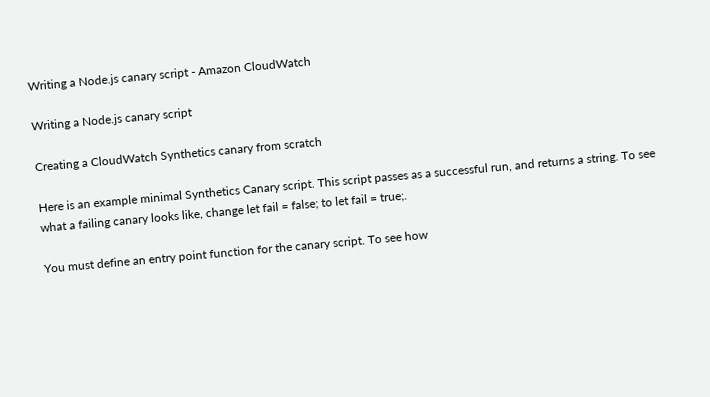Writing a Node.js canary script - Amazon CloudWatch

Writing a Node.js canary script

Creating a CloudWatch Synthetics canary from scratch

Here is an example minimal Synthetics Canary script. This script passes as a successful run, and returns a string. To see what a failing canary looks like, change let fail = false; to let fail = true;.

You must define an entry point function for the canary script. To see how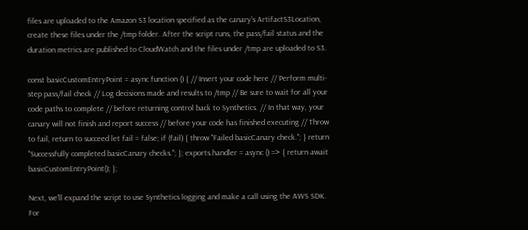files are uploaded to the Amazon S3 location specified as the canary's ArtifactS3Location, create these files under the /tmp folder. After the script runs, the pass/fail status and the duration metrics are published to CloudWatch and the files under /tmp are uploaded to S3.

const basicCustomEntryPoint = async function () { // Insert your code here // Perform multi-step pass/fail check // Log decisions made and results to /tmp // Be sure to wait for all your code paths to complete // before returning control back to Synthetics. // In that way, your canary will not finish and report success // before your code has finished executing // Throw to fail, return to succeed let fail = false; if (fail) { throw "Failed basicCanary check."; } return "Successfully completed basicCanary checks."; }; exports.handler = async () => { return await basicCustomEntryPoint(); };

Next, we'll expand the script to use Synthetics logging and make a call using the AWS SDK. For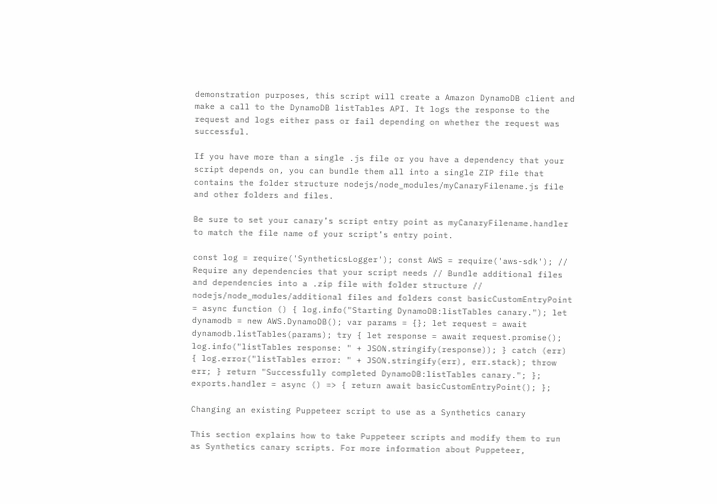demonstration purposes, this script will create a Amazon DynamoDB client and make a call to the DynamoDB listTables API. It logs the response to the request and logs either pass or fail depending on whether the request was successful.

If you have more than a single .js file or you have a dependency that your script depends on, you can bundle them all into a single ZIP file that contains the folder structure nodejs/node_modules/myCanaryFilename.js file and other folders and files.

Be sure to set your canary’s script entry point as myCanaryFilename.handler to match the file name of your script’s entry point.

const log = require('SyntheticsLogger'); const AWS = require('aws-sdk'); // Require any dependencies that your script needs // Bundle additional files and dependencies into a .zip file with folder structure // nodejs/node_modules/additional files and folders const basicCustomEntryPoint = async function () { log.info("Starting DynamoDB:listTables canary."); let dynamodb = new AWS.DynamoDB(); var params = {}; let request = await dynamodb.listTables(params); try { let response = await request.promise(); log.info("listTables response: " + JSON.stringify(response)); } catch (err) { log.error("listTables error: " + JSON.stringify(err), err.stack); throw err; } return "Successfully completed DynamoDB:listTables canary."; }; exports.handler = async () => { return await basicCustomEntryPoint(); };

Changing an existing Puppeteer script to use as a Synthetics canary

This section explains how to take Puppeteer scripts and modify them to run as Synthetics canary scripts. For more information about Puppeteer,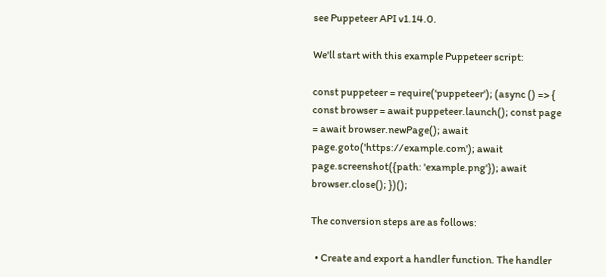see Puppeteer API v1.14.0.

We'll start with this example Puppeteer script:

const puppeteer = require('puppeteer'); (async () => { const browser = await puppeteer.launch(); const page = await browser.newPage(); await page.goto('https://example.com'); await page.screenshot({path: 'example.png'}); await browser.close(); })();

The conversion steps are as follows:

  • Create and export a handler function. The handler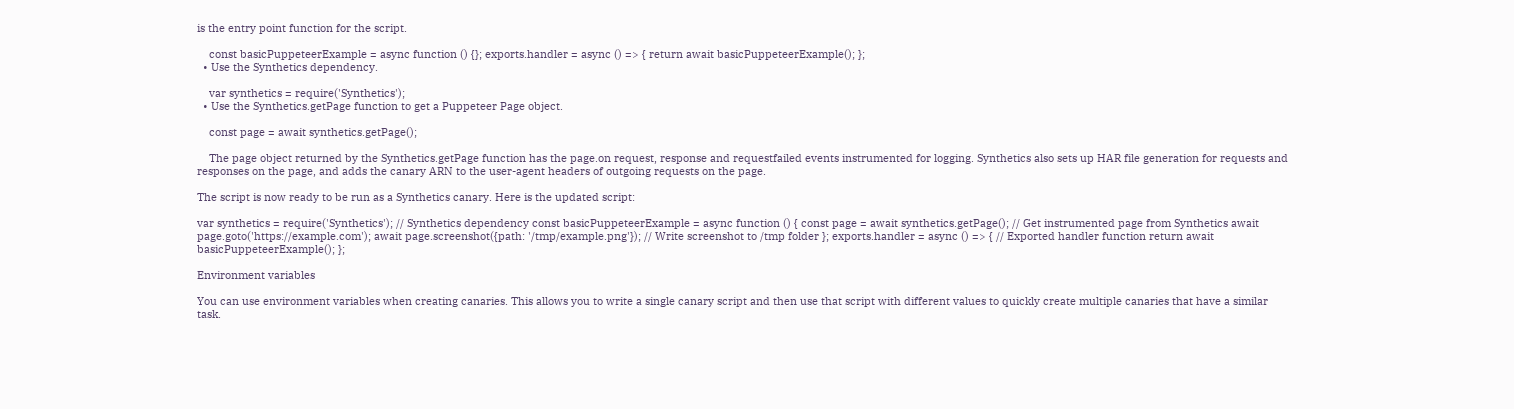is the entry point function for the script.

    const basicPuppeteerExample = async function () {}; exports.handler = async () => { return await basicPuppeteerExample(); };
  • Use the Synthetics dependency.

    var synthetics = require('Synthetics');
  • Use the Synthetics.getPage function to get a Puppeteer Page object.

    const page = await synthetics.getPage();

    The page object returned by the Synthetics.getPage function has the page.on request, response and requestfailed events instrumented for logging. Synthetics also sets up HAR file generation for requests and responses on the page, and adds the canary ARN to the user-agent headers of outgoing requests on the page.

The script is now ready to be run as a Synthetics canary. Here is the updated script:

var synthetics = require('Synthetics'); // Synthetics dependency const basicPuppeteerExample = async function () { const page = await synthetics.getPage(); // Get instrumented page from Synthetics await page.goto('https://example.com'); await page.screenshot({path: '/tmp/example.png'}); // Write screenshot to /tmp folder }; exports.handler = async () => { // Exported handler function return await basicPuppeteerExample(); };

Environment variables

You can use environment variables when creating canaries. This allows you to write a single canary script and then use that script with different values to quickly create multiple canaries that have a similar task.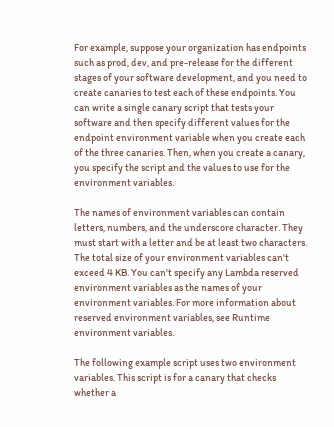For example, suppose your organization has endpoints such as prod, dev, and pre-release for the different stages of your software development, and you need to create canaries to test each of these endpoints. You can write a single canary script that tests your software and then specify different values for the endpoint environment variable when you create each of the three canaries. Then, when you create a canary, you specify the script and the values to use for the environment variables.

The names of environment variables can contain letters, numbers, and the underscore character. They must start with a letter and be at least two characters. The total size of your environment variables can't exceed 4 KB. You can't specify any Lambda reserved environment variables as the names of your environment variables. For more information about reserved environment variables, see Runtime environment variables.

The following example script uses two environment variables. This script is for a canary that checks whether a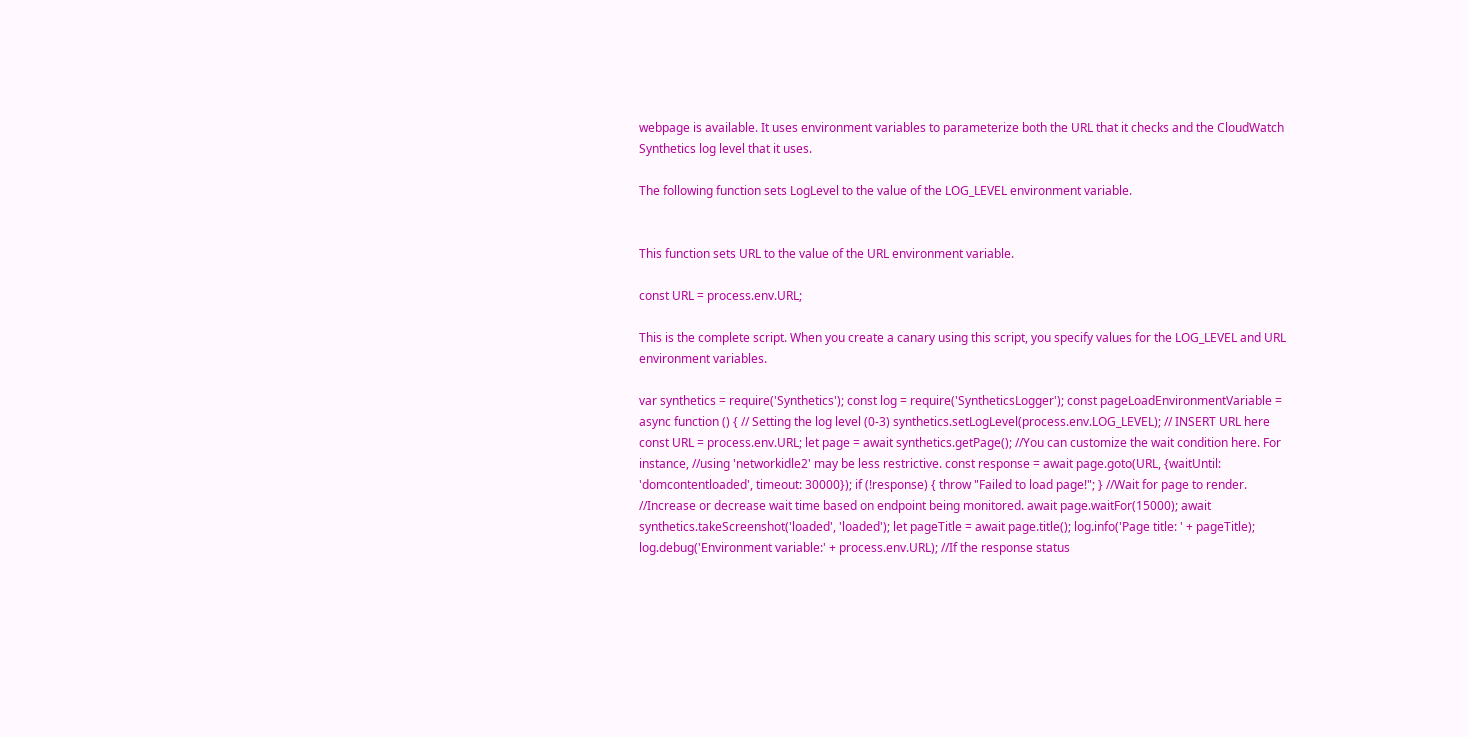webpage is available. It uses environment variables to parameterize both the URL that it checks and the CloudWatch Synthetics log level that it uses.

The following function sets LogLevel to the value of the LOG_LEVEL environment variable.


This function sets URL to the value of the URL environment variable.

const URL = process.env.URL;

This is the complete script. When you create a canary using this script, you specify values for the LOG_LEVEL and URL environment variables.

var synthetics = require('Synthetics'); const log = require('SyntheticsLogger'); const pageLoadEnvironmentVariable = async function () { // Setting the log level (0-3) synthetics.setLogLevel(process.env.LOG_LEVEL); // INSERT URL here const URL = process.env.URL; let page = await synthetics.getPage(); //You can customize the wait condition here. For instance, //using 'networkidle2' may be less restrictive. const response = await page.goto(URL, {waitUntil: 'domcontentloaded', timeout: 30000}); if (!response) { throw "Failed to load page!"; } //Wait for page to render. //Increase or decrease wait time based on endpoint being monitored. await page.waitFor(15000); await synthetics.takeScreenshot('loaded', 'loaded'); let pageTitle = await page.title(); log.info('Page title: ' + pageTitle); log.debug('Environment variable:' + process.env.URL); //If the response status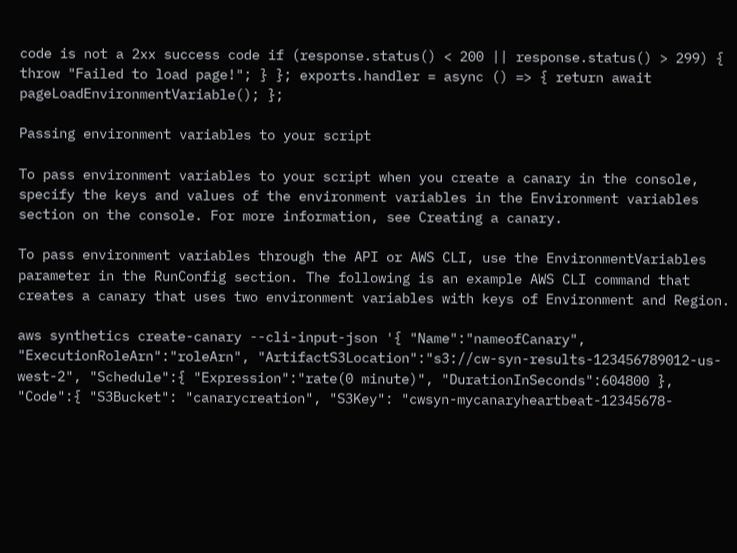code is not a 2xx success code if (response.status() < 200 || response.status() > 299) { throw "Failed to load page!"; } }; exports.handler = async () => { return await pageLoadEnvironmentVariable(); };

Passing environment variables to your script

To pass environment variables to your script when you create a canary in the console, specify the keys and values of the environment variables in the Environment variables section on the console. For more information, see Creating a canary.

To pass environment variables through the API or AWS CLI, use the EnvironmentVariables parameter in the RunConfig section. The following is an example AWS CLI command that creates a canary that uses two environment variables with keys of Environment and Region.

aws synthetics create-canary --cli-input-json '{ "Name":"nameofCanary", "ExecutionRoleArn":"roleArn", "ArtifactS3Location":"s3://cw-syn-results-123456789012-us-west-2", "Schedule":{ "Expression":"rate(0 minute)", "DurationInSeconds":604800 }, "Code":{ "S3Bucket": "canarycreation", "S3Key": "cwsyn-mycanaryheartbeat-12345678-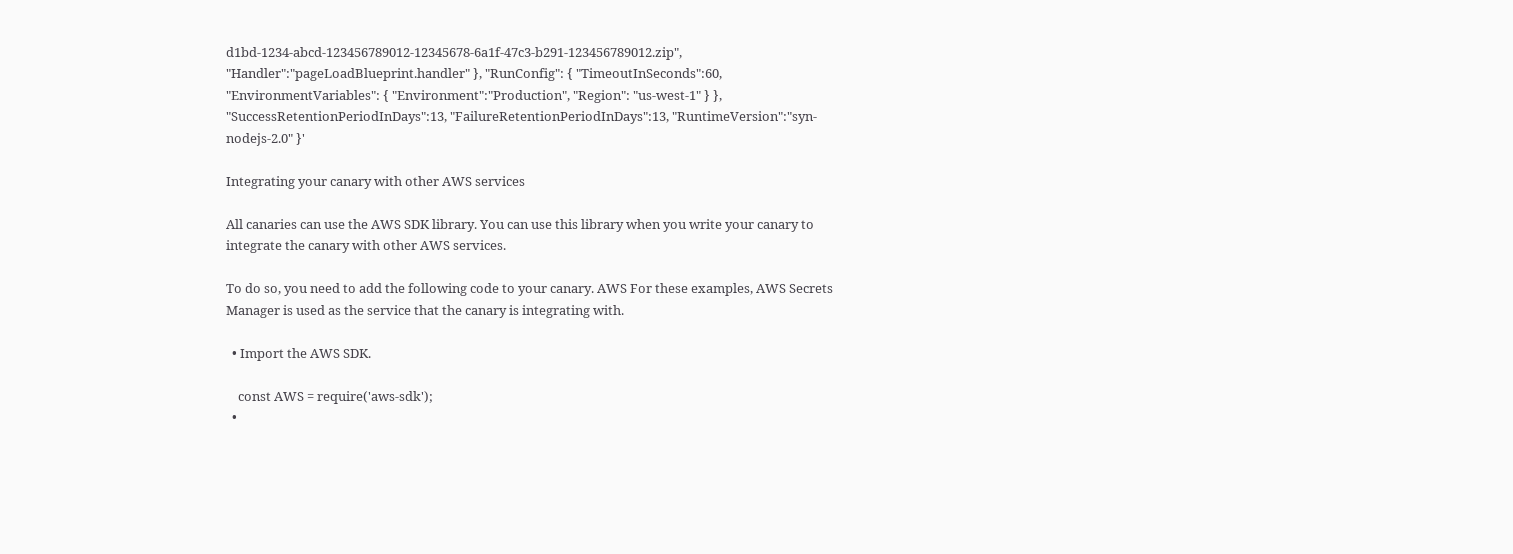d1bd-1234-abcd-123456789012-12345678-6a1f-47c3-b291-123456789012.zip", "Handler":"pageLoadBlueprint.handler" }, "RunConfig": { "TimeoutInSeconds":60, "EnvironmentVariables": { "Environment":"Production", "Region": "us-west-1" } }, "SuccessRetentionPeriodInDays":13, "FailureRetentionPeriodInDays":13, "RuntimeVersion":"syn-nodejs-2.0" }'

Integrating your canary with other AWS services

All canaries can use the AWS SDK library. You can use this library when you write your canary to integrate the canary with other AWS services.

To do so, you need to add the following code to your canary. AWS For these examples, AWS Secrets Manager is used as the service that the canary is integrating with.

  • Import the AWS SDK.

    const AWS = require('aws-sdk');
  •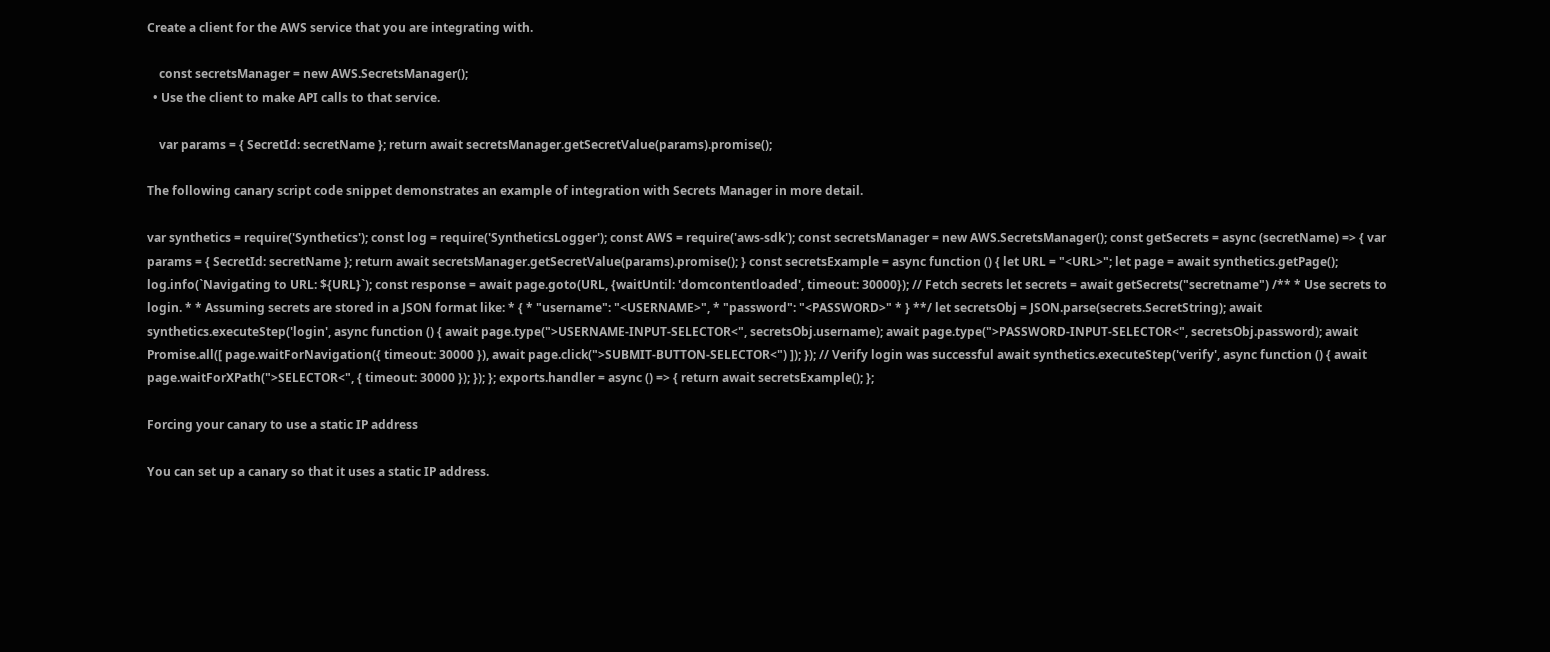Create a client for the AWS service that you are integrating with.

    const secretsManager = new AWS.SecretsManager();
  • Use the client to make API calls to that service.

    var params = { SecretId: secretName }; return await secretsManager.getSecretValue(params).promise();

The following canary script code snippet demonstrates an example of integration with Secrets Manager in more detail.

var synthetics = require('Synthetics'); const log = require('SyntheticsLogger'); const AWS = require('aws-sdk'); const secretsManager = new AWS.SecretsManager(); const getSecrets = async (secretName) => { var params = { SecretId: secretName }; return await secretsManager.getSecretValue(params).promise(); } const secretsExample = async function () { let URL = "<URL>"; let page = await synthetics.getPage(); log.info(`Navigating to URL: ${URL}`); const response = await page.goto(URL, {waitUntil: 'domcontentloaded', timeout: 30000}); // Fetch secrets let secrets = await getSecrets("secretname") /** * Use secrets to login. * * Assuming secrets are stored in a JSON format like: * { * "username": "<USERNAME>", * "password": "<PASSWORD>" * } **/ let secretsObj = JSON.parse(secrets.SecretString); await synthetics.executeStep('login', async function () { await page.type(">USERNAME-INPUT-SELECTOR<", secretsObj.username); await page.type(">PASSWORD-INPUT-SELECTOR<", secretsObj.password); await Promise.all([ page.waitForNavigation({ timeout: 30000 }), await page.click(">SUBMIT-BUTTON-SELECTOR<") ]); }); // Verify login was successful await synthetics.executeStep('verify', async function () { await page.waitForXPath(">SELECTOR<", { timeout: 30000 }); }); }; exports.handler = async () => { return await secretsExample(); };

Forcing your canary to use a static IP address

You can set up a canary so that it uses a static IP address.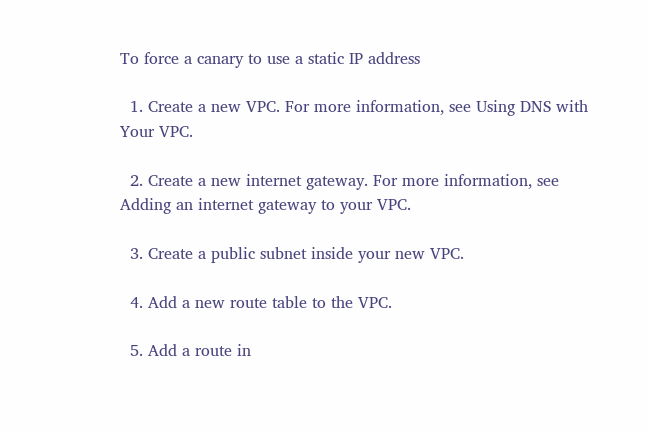To force a canary to use a static IP address

  1. Create a new VPC. For more information, see Using DNS with Your VPC.

  2. Create a new internet gateway. For more information, see Adding an internet gateway to your VPC.

  3. Create a public subnet inside your new VPC.

  4. Add a new route table to the VPC.

  5. Add a route in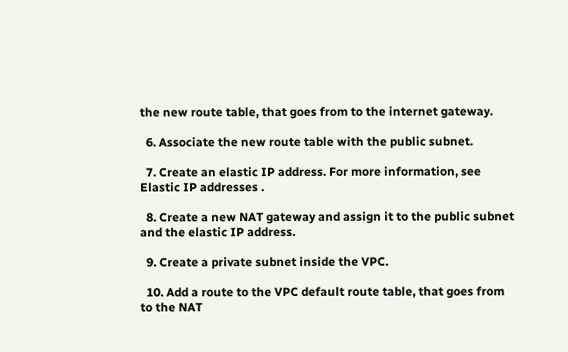the new route table, that goes from to the internet gateway.

  6. Associate the new route table with the public subnet.

  7. Create an elastic IP address. For more information, see Elastic IP addresses .

  8. Create a new NAT gateway and assign it to the public subnet and the elastic IP address.

  9. Create a private subnet inside the VPC.

  10. Add a route to the VPC default route table, that goes from to the NAT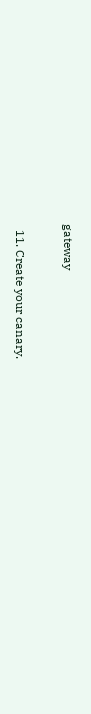gateway

  11. Create your canary.